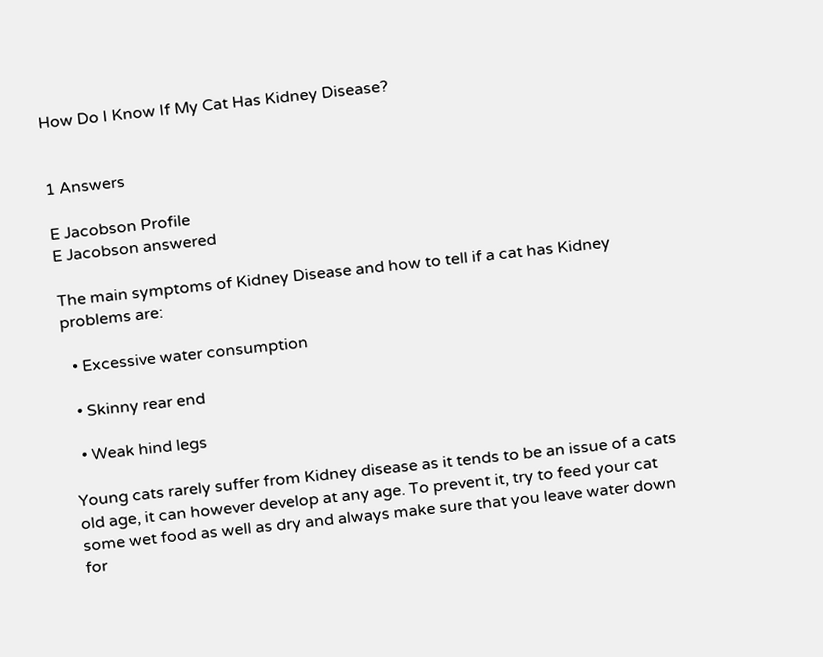How Do I Know If My Cat Has Kidney Disease?


1 Answers

E Jacobson Profile
E Jacobson answered

The main symptoms of Kidney Disease and how to tell if a cat has Kidney problems are:

  • Excessive water consumption

  • Skinny rear end

  • Weak hind legs

Young cats rarely suffer from Kidney disease as it tends to be an issue of a cats old age, it can however develop at any age. To prevent it, try to feed your cat some wet food as well as dry and always make sure that you leave water down for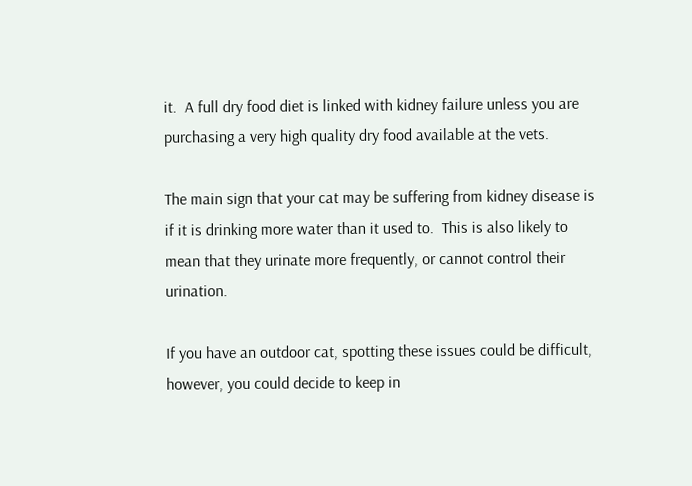it.  A full dry food diet is linked with kidney failure unless you are purchasing a very high quality dry food available at the vets.

The main sign that your cat may be suffering from kidney disease is if it is drinking more water than it used to.  This is also likely to mean that they urinate more frequently, or cannot control their urination.

If you have an outdoor cat, spotting these issues could be difficult, however, you could decide to keep in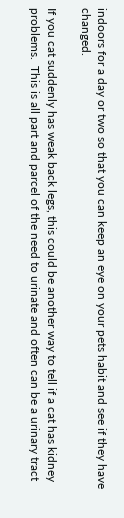indoors for a day or two so that you can keep an eye on your pets habit and see if they have changed.

If you cat suddenly has weak back legs, this could be another way to tell if a cat has kidney problems.  This is all part and parcel of the need to urinate and often can be a urinary tract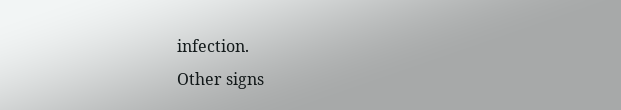infection.
Other signs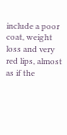include a poor coat, weight loss and very red lips, almost as if the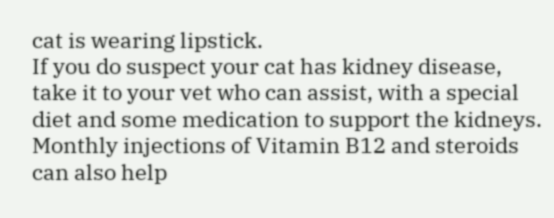cat is wearing lipstick.
If you do suspect your cat has kidney disease, take it to your vet who can assist, with a special diet and some medication to support the kidneys.  Monthly injections of Vitamin B12 and steroids can also help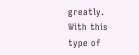greatly.  With this type of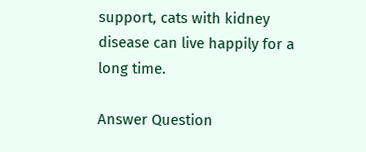support, cats with kidney disease can live happily for a long time.

Answer Question